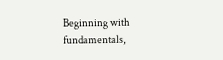Beginning with fundamentals,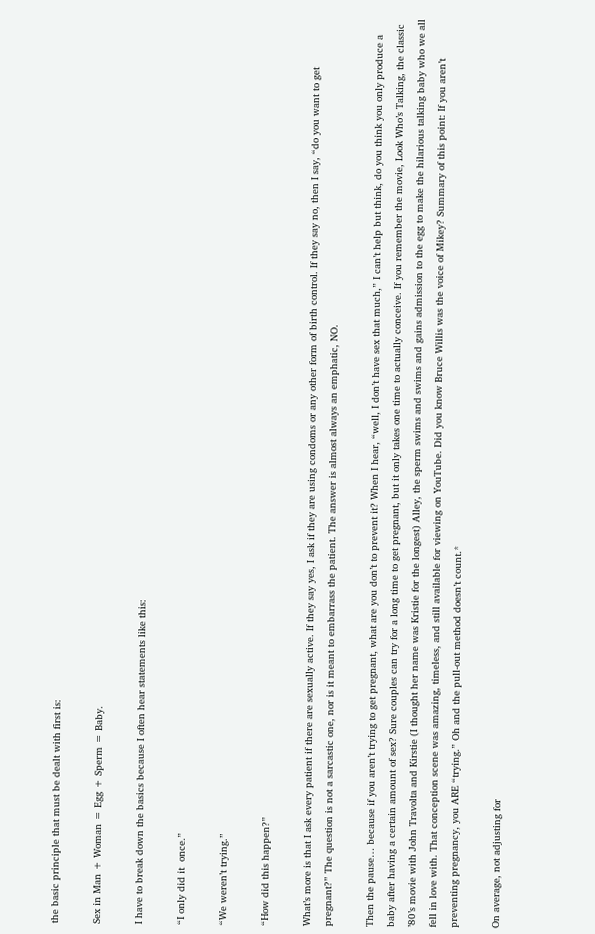the basic principle that must be dealt with first is:

Sex in Man + Woman = Egg + Sperm = Baby.

I have to break down the basics because I often hear statements like this:

“I only did it  once.”

“We weren’t trying.”

“How did this happen?”

What’s more is that I ask every patient if there are sexually active. If they say yes, I ask if they are using condoms or any other form of birth control. If they say no, then I say, “do you want to get pregnant?” The question is not a sarcastic one, nor is it meant to embarrass the patient. The answer is almost always an emphatic, NO.

Then the pause… because if you aren’t trying to get pregnant, what are you don’t to prevent it? When I hear, “well, I don’t have sex that much,” I can’t help but think, do you think you only produce a baby after having a certain amount of sex? Sure couples can try for a long time to get pregnant, but it only takes one time to actually conceive. If you remember the movie, Look Who’s Talking, the classic ’80’s movie with John Travolta and Kirstie (I thought her name was Kristie for the longest) Alley, the sperm swims and swims and gains admission to the egg to make the hilarious talking baby who we all fell in love with. That conception scene was amazing, timeless, and still available for viewing on YouTube. Did you know Bruce Willis was the voice of Mikey? Summary of this point: If you aren’t preventing pregnancy, you ARE “trying.” Oh and the pull-out method doesn’t count.*

On average, not adjusting for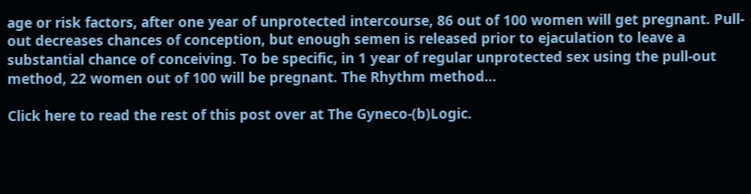age or risk factors, after one year of unprotected intercourse, 86 out of 100 women will get pregnant. Pull-out decreases chances of conception, but enough semen is released prior to ejaculation to leave a substantial chance of conceiving. To be specific, in 1 year of regular unprotected sex using the pull-out method, 22 women out of 100 will be pregnant. The Rhythm method…

Click here to read the rest of this post over at The Gyneco-(b)Logic.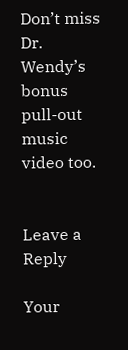Don’t miss Dr. Wendy’s bonus pull-out music video too.


Leave a Reply

Your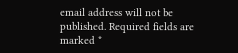email address will not be published. Required fields are marked *